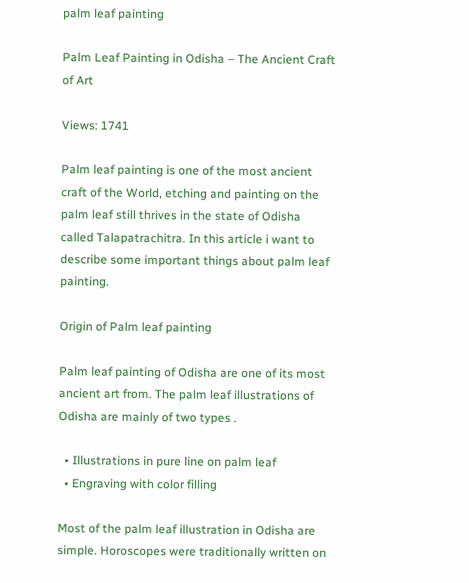palm leaf painting

Palm Leaf Painting in Odisha – The Ancient Craft of Art

Views: 1741

Palm leaf painting is one of the most ancient craft of the World, etching and painting on the palm leaf still thrives in the state of Odisha called Talapatrachitra. In this article i want to describe some important things about palm leaf painting.

Origin of Palm leaf painting

Palm leaf painting of Odisha are one of its most ancient art from. The palm leaf illustrations of Odisha are mainly of two types .

  • Illustrations in pure line on palm leaf
  • Engraving with color filling

Most of the palm leaf illustration in Odisha are simple. Horoscopes were traditionally written on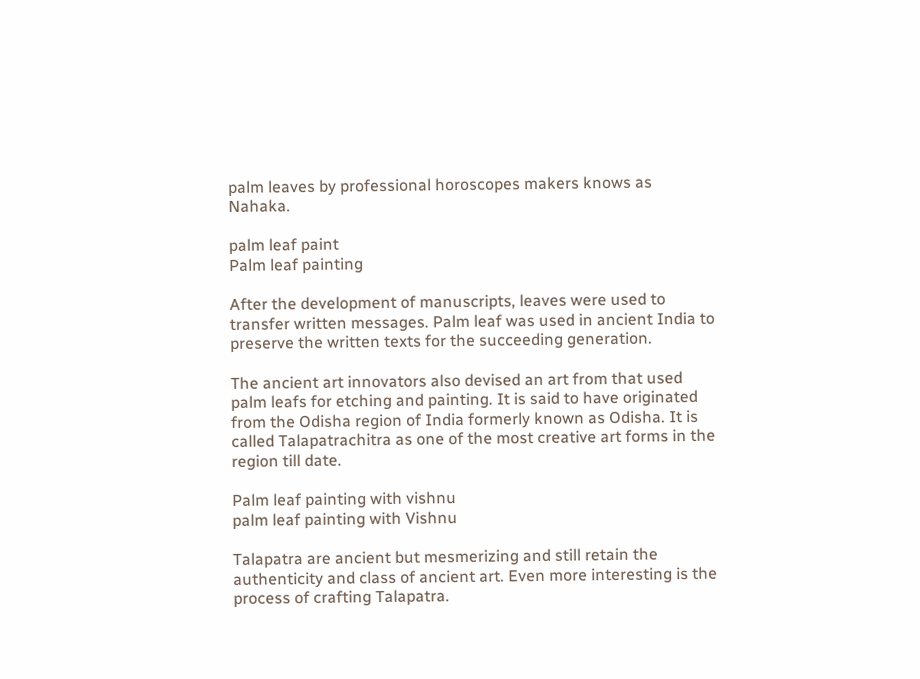palm leaves by professional horoscopes makers knows as Nahaka.

palm leaf paint
Palm leaf painting

After the development of manuscripts, leaves were used to transfer written messages. Palm leaf was used in ancient India to preserve the written texts for the succeeding generation.

The ancient art innovators also devised an art from that used palm leafs for etching and painting. It is said to have originated from the Odisha region of India formerly known as Odisha. It is called Talapatrachitra as one of the most creative art forms in the region till date.

Palm leaf painting with vishnu
palm leaf painting with Vishnu

Talapatra are ancient but mesmerizing and still retain the authenticity and class of ancient art. Even more interesting is the process of crafting Talapatra.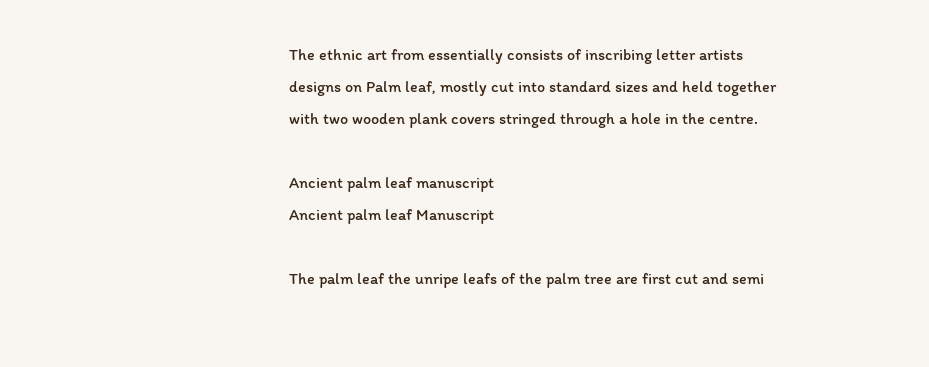The ethnic art from essentially consists of inscribing letter artists designs on Palm leaf, mostly cut into standard sizes and held together with two wooden plank covers stringed through a hole in the centre.

Ancient palm leaf manuscript
Ancient palm leaf Manuscript

The palm leaf the unripe leafs of the palm tree are first cut and semi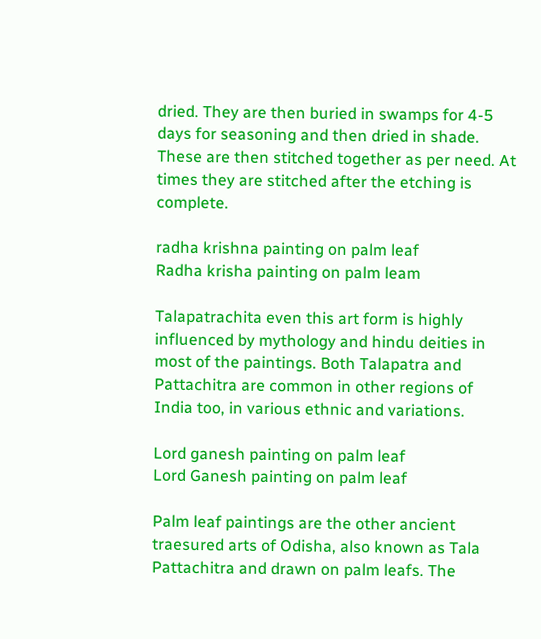dried. They are then buried in swamps for 4-5 days for seasoning and then dried in shade. These are then stitched together as per need. At times they are stitched after the etching is complete.

radha krishna painting on palm leaf
Radha krisha painting on palm leam

Talapatrachita even this art form is highly influenced by mythology and hindu deities in most of the paintings. Both Talapatra and Pattachitra are common in other regions of India too, in various ethnic and variations.

Lord ganesh painting on palm leaf
Lord Ganesh painting on palm leaf

Palm leaf paintings are the other ancient traesured arts of Odisha, also known as Tala Pattachitra and drawn on palm leafs. The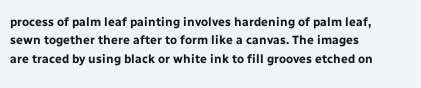process of palm leaf painting involves hardening of palm leaf, sewn together there after to form like a canvas. The images are traced by using black or white ink to fill grooves etched on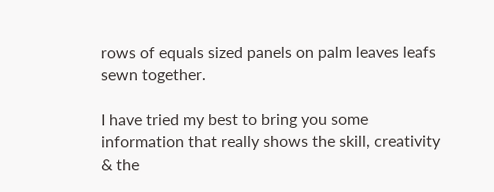rows of equals sized panels on palm leaves leafs sewn together.

I have tried my best to bring you some information that really shows the skill, creativity & the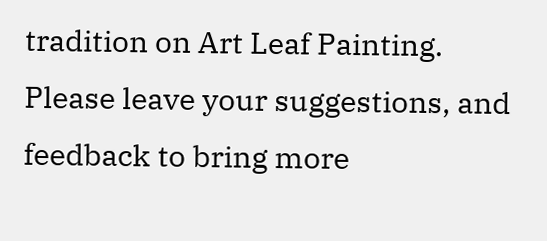tradition on Art Leaf Painting. Please leave your suggestions, and feedback to bring more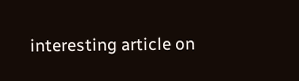interesting article on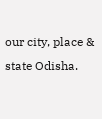our city, place & state Odisha.